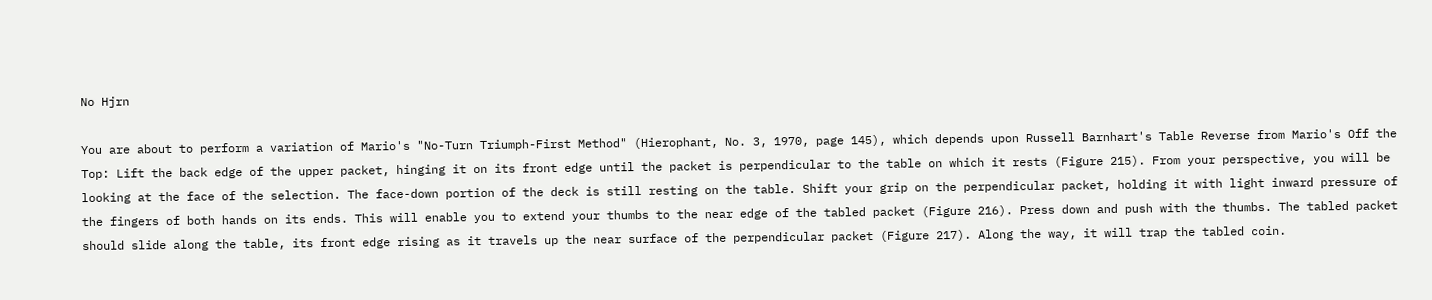No Hjrn

You are about to perform a variation of Mario's "No-Turn Triumph-First Method" (Hierophant, No. 3, 1970, page 145), which depends upon Russell Barnhart's Table Reverse from Mario's Off the Top: Lift the back edge of the upper packet, hinging it on its front edge until the packet is perpendicular to the table on which it rests (Figure 215). From your perspective, you will be looking at the face of the selection. The face-down portion of the deck is still resting on the table. Shift your grip on the perpendicular packet, holding it with light inward pressure of the fingers of both hands on its ends. This will enable you to extend your thumbs to the near edge of the tabled packet (Figure 216). Press down and push with the thumbs. The tabled packet should slide along the table, its front edge rising as it travels up the near surface of the perpendicular packet (Figure 217). Along the way, it will trap the tabled coin.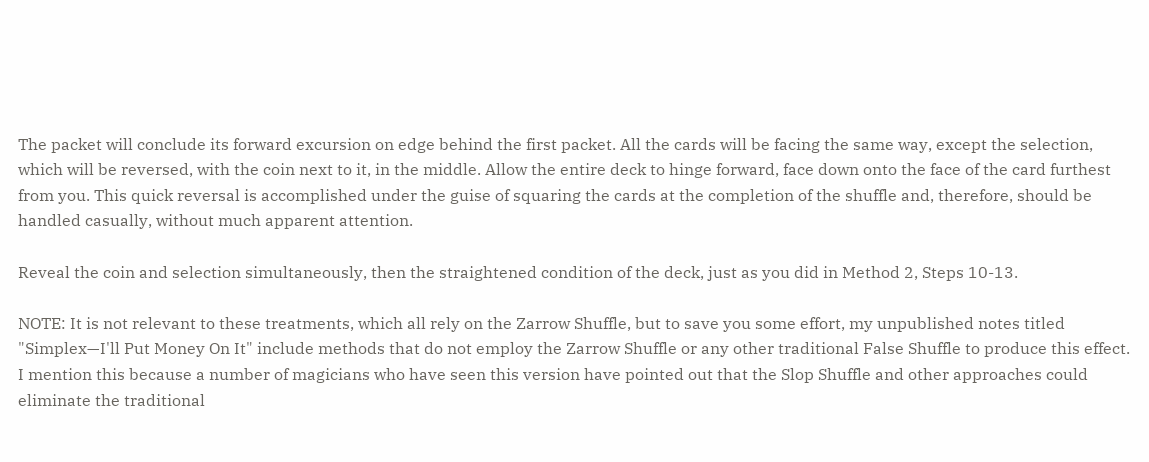The packet will conclude its forward excursion on edge behind the first packet. All the cards will be facing the same way, except the selection, which will be reversed, with the coin next to it, in the middle. Allow the entire deck to hinge forward, face down onto the face of the card furthest from you. This quick reversal is accomplished under the guise of squaring the cards at the completion of the shuffle and, therefore, should be handled casually, without much apparent attention.

Reveal the coin and selection simultaneously, then the straightened condition of the deck, just as you did in Method 2, Steps 10-13.

NOTE: It is not relevant to these treatments, which all rely on the Zarrow Shuffle, but to save you some effort, my unpublished notes titled "Simplex—I'll Put Money On It" include methods that do not employ the Zarrow Shuffle or any other traditional False Shuffle to produce this effect. I mention this because a number of magicians who have seen this version have pointed out that the Slop Shuffle and other approaches could eliminate the traditional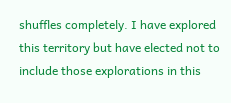shuffles completely. I have explored this territory but have elected not to include those explorations in this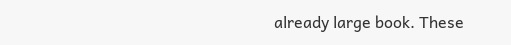already large book. These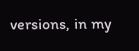versions, in my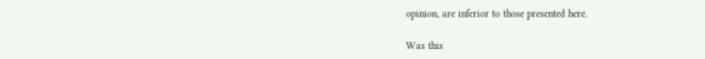opinion, are inferior to those presented here.

Was this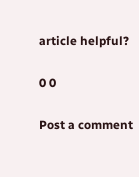article helpful?

0 0

Post a comment